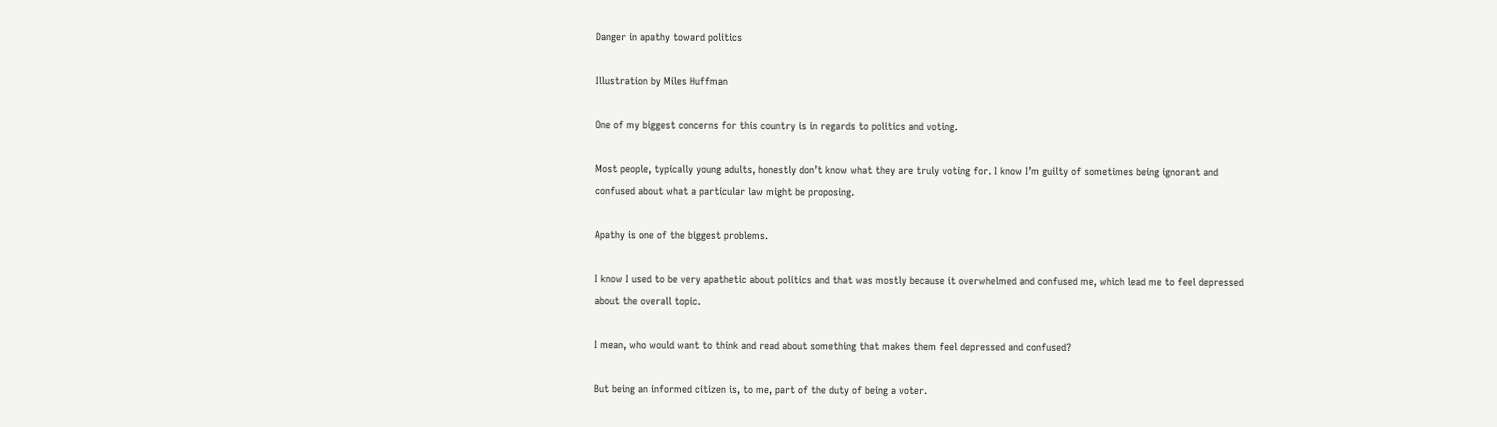Danger in apathy toward politics

Illustration by Miles Huffman

One of my biggest concerns for this country is in regards to politics and voting.

Most people, typically young adults, honestly don’t know what they are truly voting for. I know I’m guilty of sometimes being ignorant and confused about what a particular law might be proposing.

Apathy is one of the biggest problems.

I know I used to be very apathetic about politics and that was mostly because it overwhelmed and confused me, which lead me to feel depressed about the overall topic.

I mean, who would want to think and read about something that makes them feel depressed and confused?

But being an informed citizen is, to me, part of the duty of being a voter.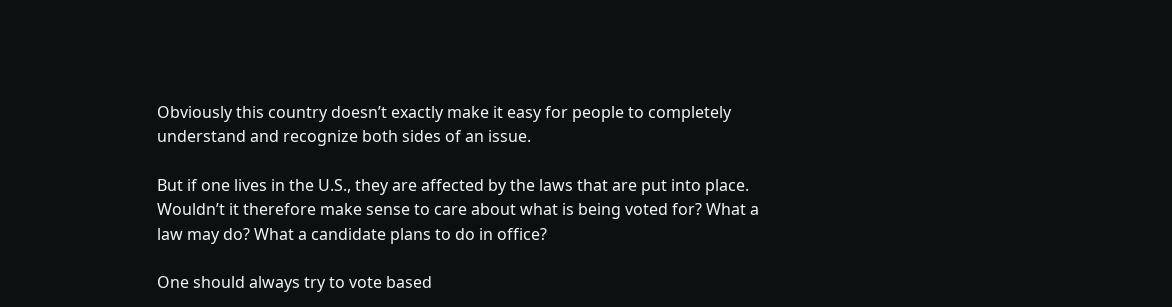Obviously this country doesn’t exactly make it easy for people to completely understand and recognize both sides of an issue.

But if one lives in the U.S., they are affected by the laws that are put into place. Wouldn’t it therefore make sense to care about what is being voted for? What a law may do? What a candidate plans to do in office?

One should always try to vote based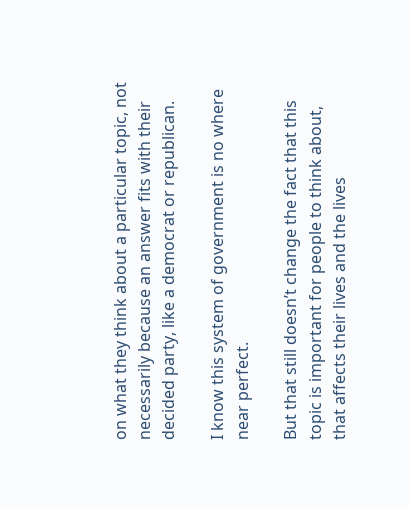on what they think about a particular topic, not necessarily because an answer fits with their decided party, like a democrat or republican.

I know this system of government is no where near perfect.

But that still doesn’t change the fact that this topic is important for people to think about, that affects their lives and the lives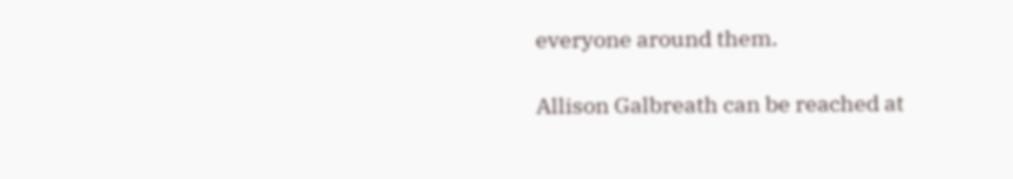everyone around them.

Allison Galbreath can be reached at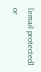[email protected] or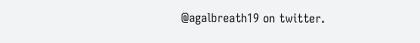@agalbreath19 on twitter.